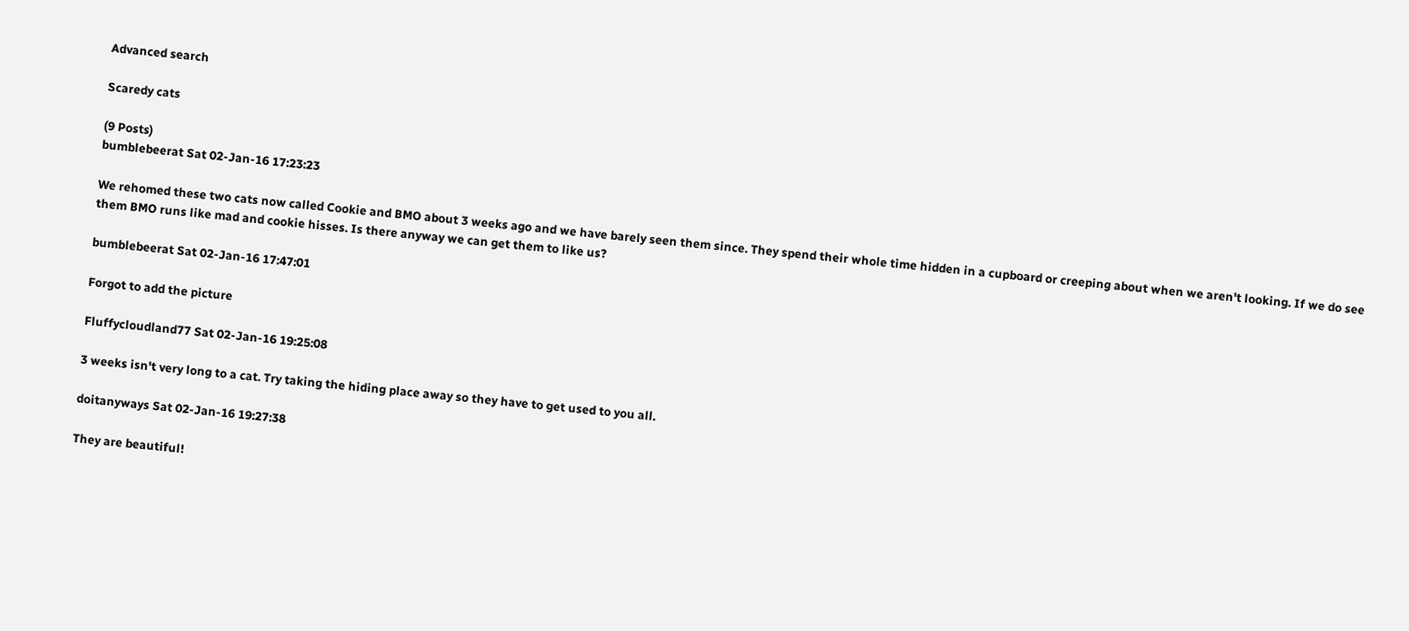Advanced search

Scaredy cats

(9 Posts)
bumblebeerat Sat 02-Jan-16 17:23:23

We rehomed these two cats now called Cookie and BMO about 3 weeks ago and we have barely seen them since. They spend their whole time hidden in a cupboard or creeping about when we aren't looking. If we do see them BMO runs like mad and cookie hisses. Is there anyway we can get them to like us?

bumblebeerat Sat 02-Jan-16 17:47:01

Forgot to add the picture

Fluffycloudland77 Sat 02-Jan-16 19:25:08

3 weeks isn't very long to a cat. Try taking the hiding place away so they have to get used to you all.

doitanyways Sat 02-Jan-16 19:27:38

They are beautiful!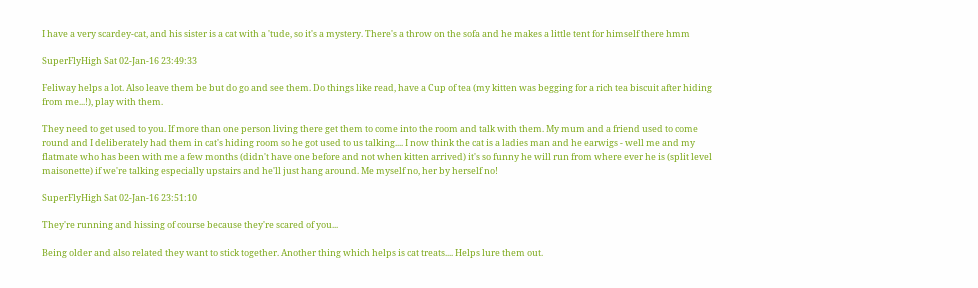I have a very scardey-cat, and his sister is a cat with a 'tude, so it's a mystery. There's a throw on the sofa and he makes a little tent for himself there hmm

SuperFlyHigh Sat 02-Jan-16 23:49:33

Feliway helps a lot. Also leave them be but do go and see them. Do things like read, have a Cup of tea (my kitten was begging for a rich tea biscuit after hiding from me...!), play with them.

They need to get used to you. If more than one person living there get them to come into the room and talk with them. My mum and a friend used to come round and I deliberately had them in cat's hiding room so he got used to us talking.... I now think the cat is a ladies man and he earwigs - well me and my flatmate who has been with me a few months (didn't have one before and not when kitten arrived) it's so funny he will run from where ever he is (split level maisonette) if we're talking especially upstairs and he'll just hang around. Me myself no, her by herself no!

SuperFlyHigh Sat 02-Jan-16 23:51:10

They're running and hissing of course because they're scared of you...

Being older and also related they want to stick together. Another thing which helps is cat treats.... Helps lure them out.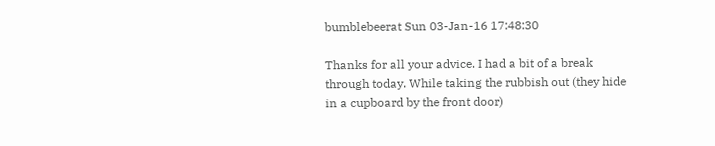bumblebeerat Sun 03-Jan-16 17:48:30

Thanks for all your advice. I had a bit of a break through today. While taking the rubbish out (they hide in a cupboard by the front door)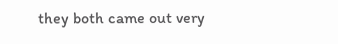they both came out very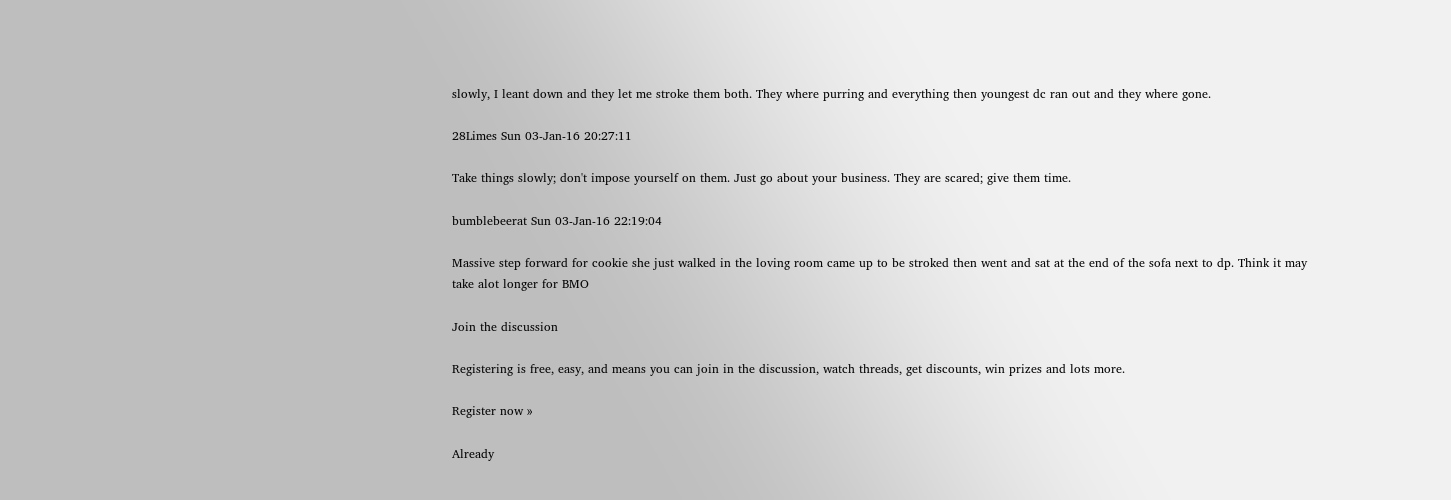slowly, I leant down and they let me stroke them both. They where purring and everything then youngest dc ran out and they where gone.

28Limes Sun 03-Jan-16 20:27:11

Take things slowly; don't impose yourself on them. Just go about your business. They are scared; give them time.

bumblebeerat Sun 03-Jan-16 22:19:04

Massive step forward for cookie she just walked in the loving room came up to be stroked then went and sat at the end of the sofa next to dp. Think it may take alot longer for BMO

Join the discussion

Registering is free, easy, and means you can join in the discussion, watch threads, get discounts, win prizes and lots more.

Register now »

Already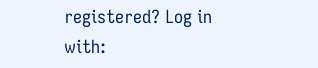registered? Log in with: